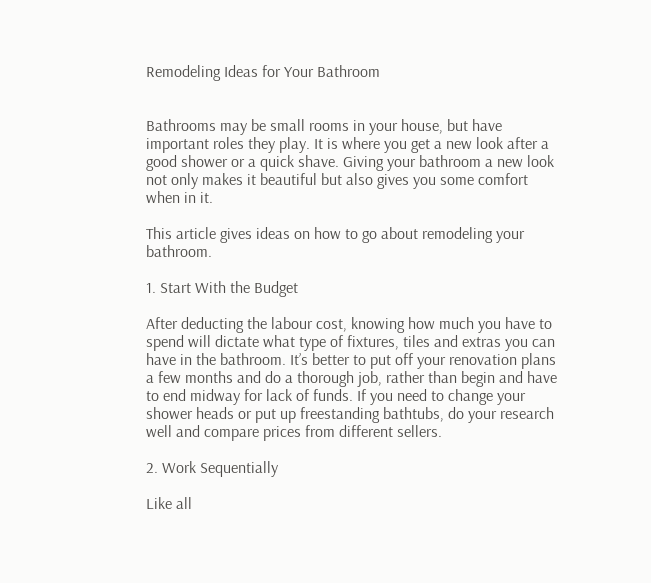Remodeling Ideas for Your Bathroom


Bathrooms may be small rooms in your house, but have important roles they play. It is where you get a new look after a good shower or a quick shave. Giving your bathroom a new look not only makes it beautiful but also gives you some comfort when in it.

This article gives ideas on how to go about remodeling your bathroom.

1. Start With the Budget

After deducting the labour cost, knowing how much you have to spend will dictate what type of fixtures, tiles and extras you can have in the bathroom. It’s better to put off your renovation plans a few months and do a thorough job, rather than begin and have to end midway for lack of funds. If you need to change your shower heads or put up freestanding bathtubs, do your research well and compare prices from different sellers.

2. Work Sequentially

Like all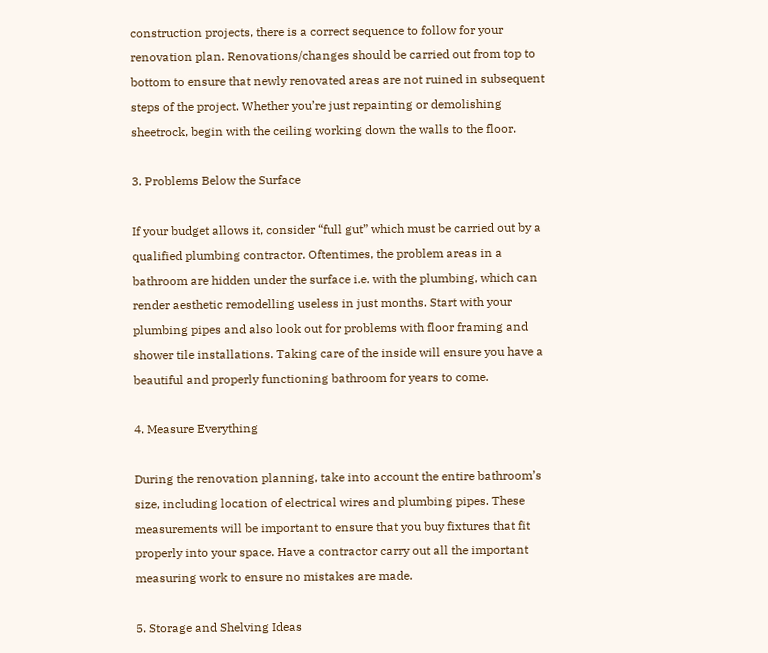construction projects, there is a correct sequence to follow for your renovation plan. Renovations/changes should be carried out from top to bottom to ensure that newly renovated areas are not ruined in subsequent steps of the project. Whether you’re just repainting or demolishing sheetrock, begin with the ceiling working down the walls to the floor.

3. Problems Below the Surface

If your budget allows it, consider “full gut” which must be carried out by a qualified plumbing contractor. Oftentimes, the problem areas in a bathroom are hidden under the surface i.e. with the plumbing, which can render aesthetic remodelling useless in just months. Start with your plumbing pipes and also look out for problems with floor framing and shower tile installations. Taking care of the inside will ensure you have a beautiful and properly functioning bathroom for years to come.

4. Measure Everything

During the renovation planning, take into account the entire bathroom’s size, including location of electrical wires and plumbing pipes. These measurements will be important to ensure that you buy fixtures that fit properly into your space. Have a contractor carry out all the important measuring work to ensure no mistakes are made.

5. Storage and Shelving Ideas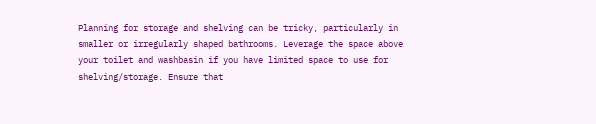Planning for storage and shelving can be tricky, particularly in smaller or irregularly shaped bathrooms. Leverage the space above your toilet and washbasin if you have limited space to use for shelving/storage. Ensure that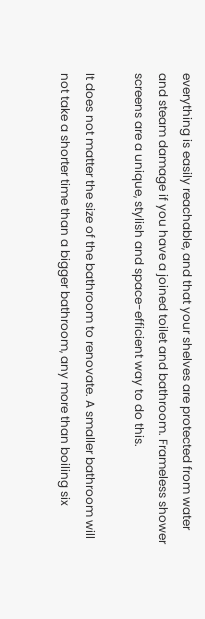everything is easily reachable, and that your shelves are protected from water and steam damage if you have a joined toilet and bathroom. Frameless shower screens are a unique, stylish and space-efficient way to do this.

It does not matter the size of the bathroom to renovate. A smaller bathroom will not take a shorter time than a bigger bathroom, any more than boiling six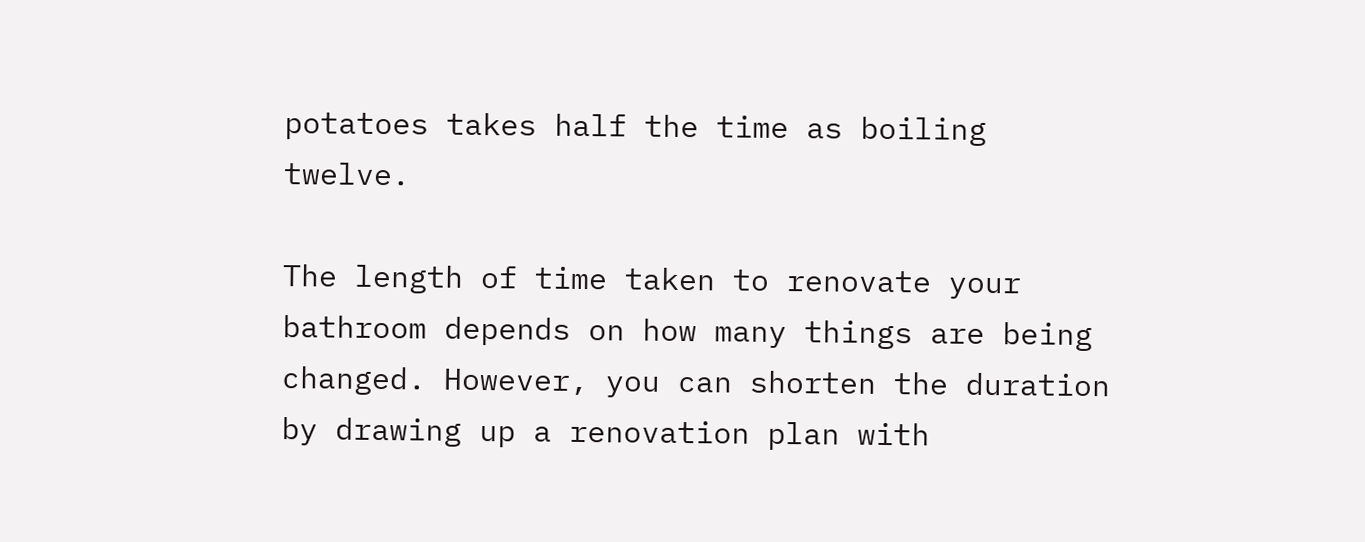potatoes takes half the time as boiling twelve.

The length of time taken to renovate your bathroom depends on how many things are being changed. However, you can shorten the duration by drawing up a renovation plan with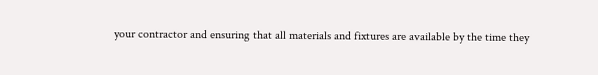your contractor and ensuring that all materials and fixtures are available by the time they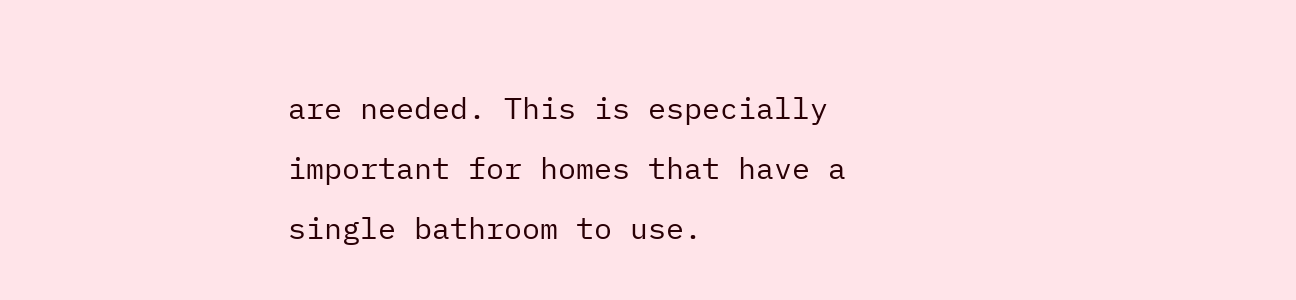are needed. This is especially important for homes that have a single bathroom to use.